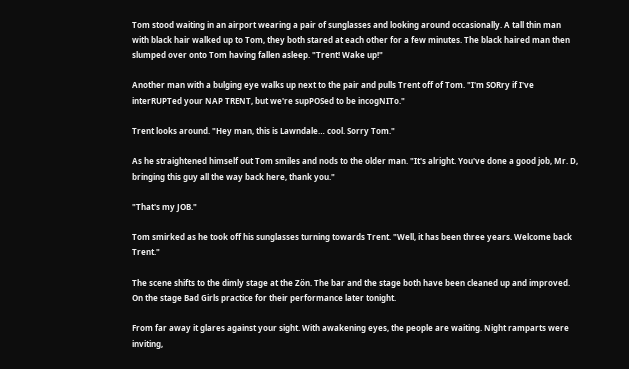Tom stood waiting in an airport wearing a pair of sunglasses and looking around occasionally. A tall thin man with black hair walked up to Tom, they both stared at each other for a few minutes. The black haired man then slumped over onto Tom having fallen asleep. "Trent! Wake up!"

Another man with a bulging eye walks up next to the pair and pulls Trent off of Tom. "I'm SORry if I've interRUPTed your NAP TRENT, but we're supPOSed to be incogNITo."

Trent looks around. "Hey man, this is Lawndale… cool. Sorry Tom."

As he straightened himself out Tom smiles and nods to the older man. "It's alright. You've done a good job, Mr. D, bringing this guy all the way back here, thank you."

"That's my JOB."

Tom smirked as he took off his sunglasses turning towards Trent. "Well, it has been three years. Welcome back Trent."

The scene shifts to the dimly stage at the Zön. The bar and the stage both have been cleaned up and improved. On the stage Bad Girls practice for their performance later tonight.

From far away it glares against your sight. With awakening eyes, the people are waiting. Night ramparts were inviting,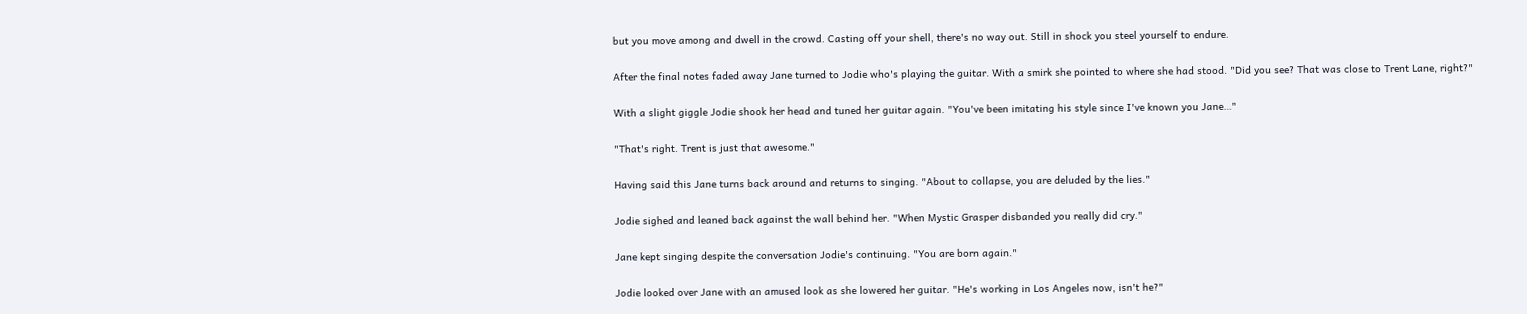but you move among and dwell in the crowd. Casting off your shell, there's no way out. Still in shock you steel yourself to endure.

After the final notes faded away Jane turned to Jodie who's playing the guitar. With a smirk she pointed to where she had stood. "Did you see? That was close to Trent Lane, right?"

With a slight giggle Jodie shook her head and tuned her guitar again. "You've been imitating his style since I've known you Jane…"

"That's right. Trent is just that awesome."

Having said this Jane turns back around and returns to singing. "About to collapse, you are deluded by the lies."

Jodie sighed and leaned back against the wall behind her. "When Mystic Grasper disbanded you really did cry."

Jane kept singing despite the conversation Jodie's continuing. "You are born again."

Jodie looked over Jane with an amused look as she lowered her guitar. "He's working in Los Angeles now, isn't he?"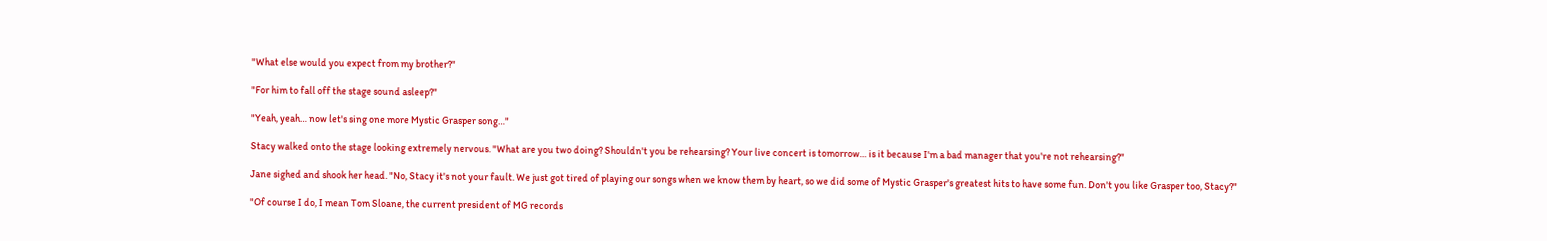"What else would you expect from my brother?"

"For him to fall off the stage sound asleep?"

"Yeah, yeah… now let's sing one more Mystic Grasper song…"

Stacy walked onto the stage looking extremely nervous. "What are you two doing? Shouldn't you be rehearsing? Your live concert is tomorrow… is it because I'm a bad manager that you're not rehearsing?"

Jane sighed and shook her head. "No, Stacy it's not your fault. We just got tired of playing our songs when we know them by heart, so we did some of Mystic Grasper's greatest hits to have some fun. Don't you like Grasper too, Stacy?"

"Of course I do, I mean Tom Sloane, the current president of MG records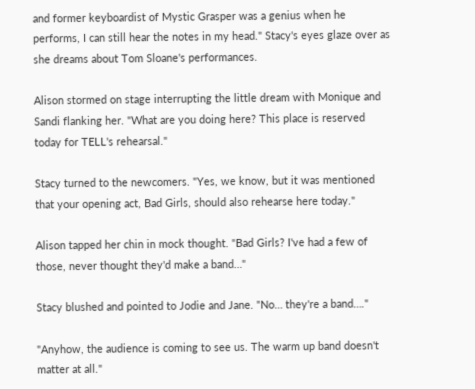and former keyboardist of Mystic Grasper was a genius when he performs, I can still hear the notes in my head." Stacy's eyes glaze over as she dreams about Tom Sloane's performances.

Alison stormed on stage interrupting the little dream with Monique and Sandi flanking her. "What are you doing here? This place is reserved today for TELL's rehearsal."

Stacy turned to the newcomers. "Yes, we know, but it was mentioned that your opening act, Bad Girls, should also rehearse here today."

Alison tapped her chin in mock thought. "Bad Girls? I've had a few of those, never thought they'd make a band…"

Stacy blushed and pointed to Jodie and Jane. "No… they're a band…."

"Anyhow, the audience is coming to see us. The warm up band doesn't matter at all."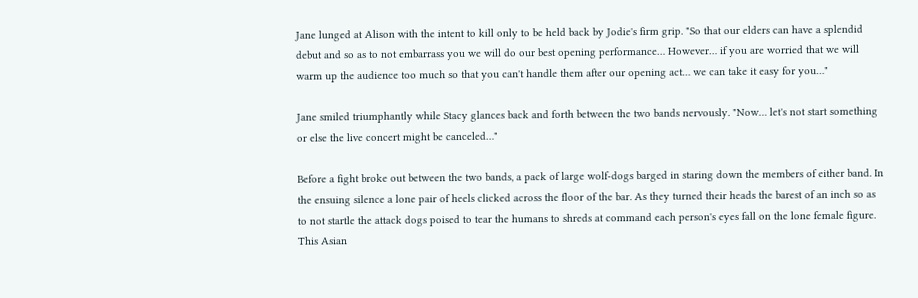Jane lunged at Alison with the intent to kill only to be held back by Jodie's firm grip. "So that our elders can have a splendid debut and so as to not embarrass you we will do our best opening performance… However… if you are worried that we will warm up the audience too much so that you can't handle them after our opening act… we can take it easy for you…"

Jane smiled triumphantly while Stacy glances back and forth between the two bands nervously. "Now… let's not start something or else the live concert might be canceled…"

Before a fight broke out between the two bands, a pack of large wolf-dogs barged in staring down the members of either band. In the ensuing silence a lone pair of heels clicked across the floor of the bar. As they turned their heads the barest of an inch so as to not startle the attack dogs poised to tear the humans to shreds at command each person's eyes fall on the lone female figure. This Asian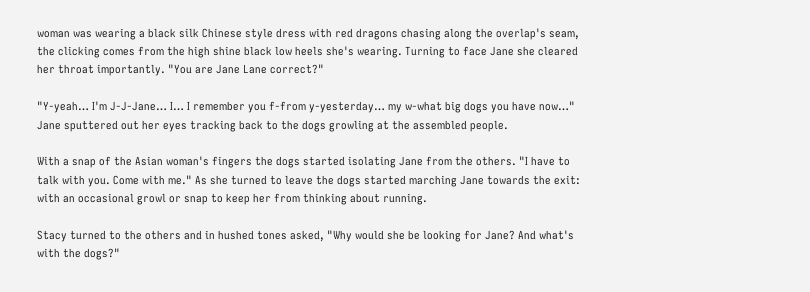woman was wearing a black silk Chinese style dress with red dragons chasing along the overlap's seam, the clicking comes from the high shine black low heels she's wearing. Turning to face Jane she cleared her throat importantly. "You are Jane Lane correct?"

"Y-yeah… I'm J-J-Jane… I… I remember you f-from y-yesterday… my w-what big dogs you have now…" Jane sputtered out her eyes tracking back to the dogs growling at the assembled people.

With a snap of the Asian woman's fingers the dogs started isolating Jane from the others. "I have to talk with you. Come with me." As she turned to leave the dogs started marching Jane towards the exit: with an occasional growl or snap to keep her from thinking about running.

Stacy turned to the others and in hushed tones asked, "Why would she be looking for Jane? And what's with the dogs?"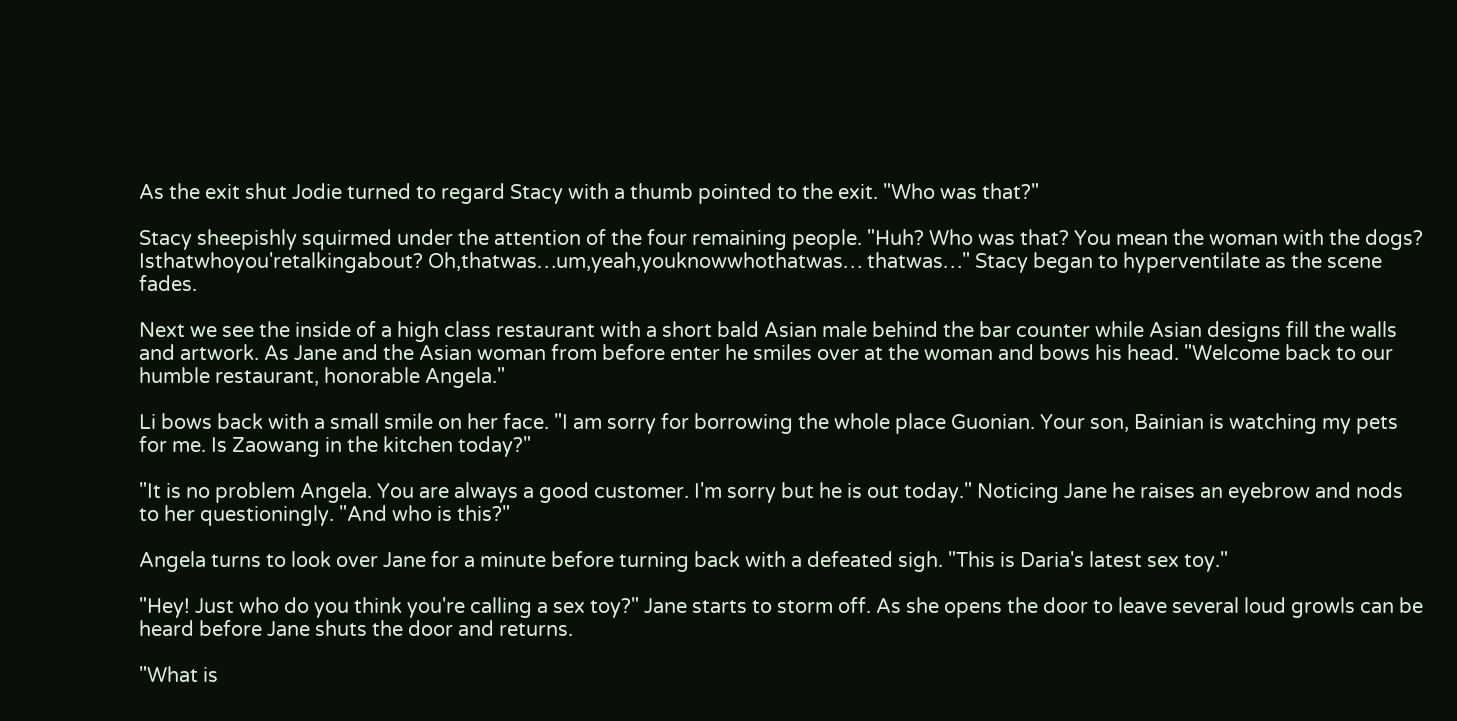As the exit shut Jodie turned to regard Stacy with a thumb pointed to the exit. "Who was that?"

Stacy sheepishly squirmed under the attention of the four remaining people. "Huh? Who was that? You mean the woman with the dogs? Isthatwhoyou'retalkingabout? Oh,thatwas…um,yeah,youknowwhothatwas… thatwas…" Stacy began to hyperventilate as the scene fades.

Next we see the inside of a high class restaurant with a short bald Asian male behind the bar counter while Asian designs fill the walls and artwork. As Jane and the Asian woman from before enter he smiles over at the woman and bows his head. "Welcome back to our humble restaurant, honorable Angela."

Li bows back with a small smile on her face. "I am sorry for borrowing the whole place Guonian. Your son, Bainian is watching my pets for me. Is Zaowang in the kitchen today?"

"It is no problem Angela. You are always a good customer. I'm sorry but he is out today." Noticing Jane he raises an eyebrow and nods to her questioningly. "And who is this?"

Angela turns to look over Jane for a minute before turning back with a defeated sigh. "This is Daria's latest sex toy."

"Hey! Just who do you think you're calling a sex toy?" Jane starts to storm off. As she opens the door to leave several loud growls can be heard before Jane shuts the door and returns.

"What is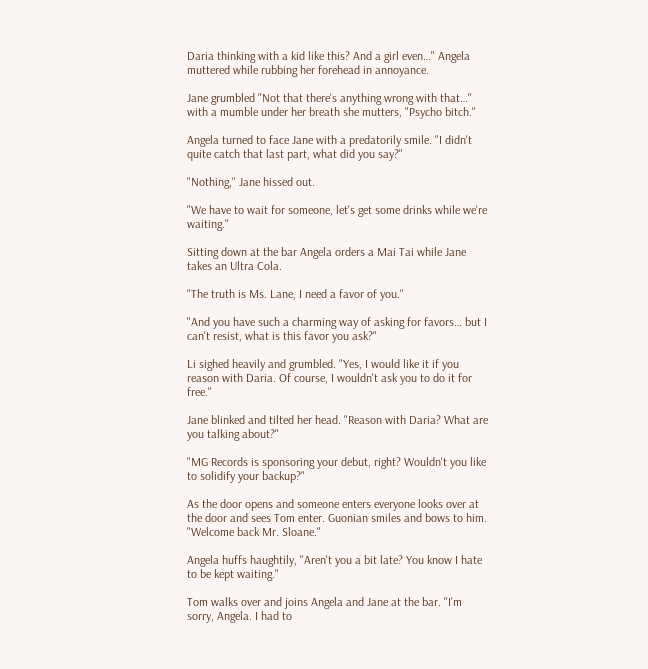Daria thinking with a kid like this? And a girl even…" Angela muttered while rubbing her forehead in annoyance.

Jane grumbled "Not that there's anything wrong with that…" with a mumble under her breath she mutters, "Psycho bitch."

Angela turned to face Jane with a predatorily smile. "I didn't quite catch that last part, what did you say?"

"Nothing," Jane hissed out.

"We have to wait for someone, let's get some drinks while we're waiting."

Sitting down at the bar Angela orders a Mai Tai while Jane takes an Ultra Cola.

"The truth is Ms. Lane, I need a favor of you."

"And you have such a charming way of asking for favors… but I can't resist, what is this favor you ask?"

Li sighed heavily and grumbled. "Yes, I would like it if you reason with Daria. Of course, I wouldn't ask you to do it for free."

Jane blinked and tilted her head. "Reason with Daria? What are you talking about?"

"MG Records is sponsoring your debut, right? Wouldn't you like to solidify your backup?"

As the door opens and someone enters everyone looks over at the door and sees Tom enter. Guonian smiles and bows to him. "Welcome back Mr. Sloane."

Angela huffs haughtily, "Aren't you a bit late? You know I hate to be kept waiting."

Tom walks over and joins Angela and Jane at the bar. "I'm sorry, Angela. I had to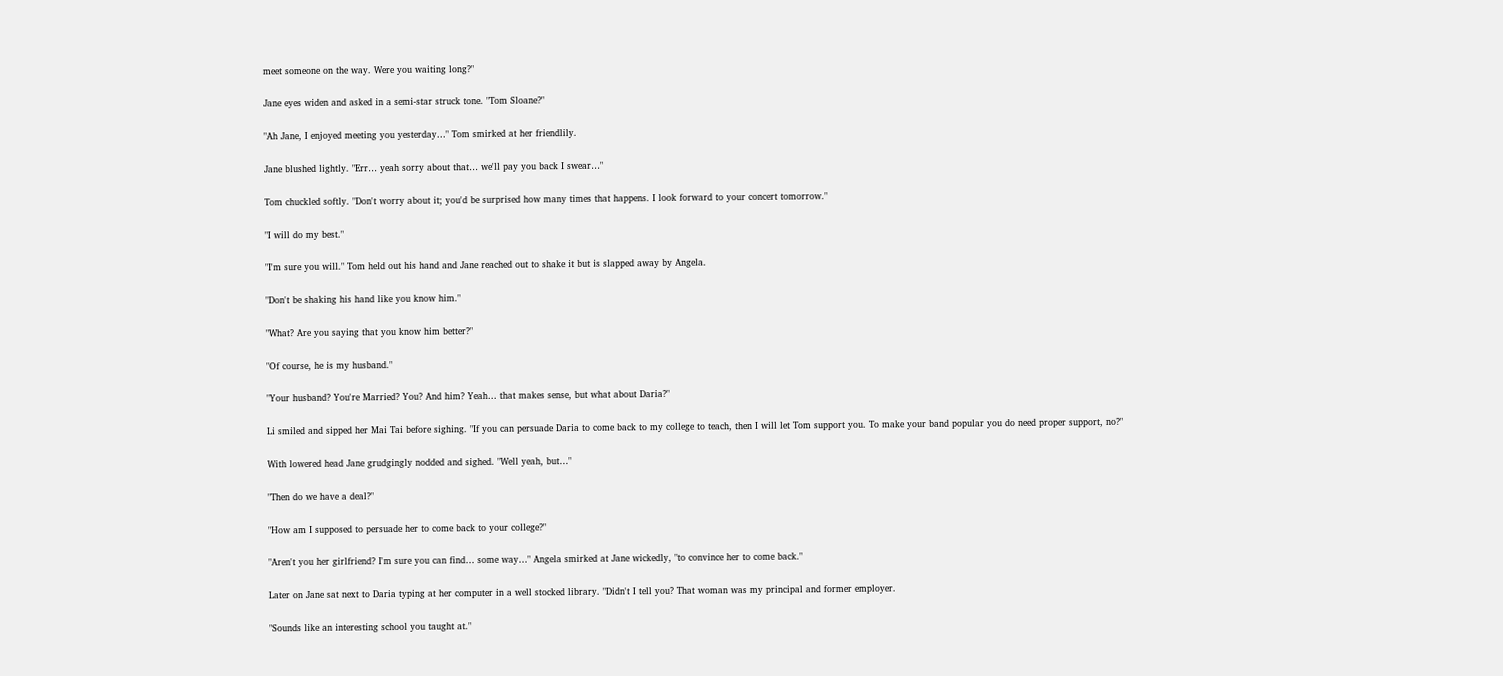meet someone on the way. Were you waiting long?"

Jane eyes widen and asked in a semi-star struck tone. "Tom Sloane?"

"Ah Jane, I enjoyed meeting you yesterday…" Tom smirked at her friendlily.

Jane blushed lightly. "Err… yeah sorry about that… we'll pay you back I swear…"

Tom chuckled softly. "Don't worry about it; you'd be surprised how many times that happens. I look forward to your concert tomorrow."

"I will do my best."

"I'm sure you will." Tom held out his hand and Jane reached out to shake it but is slapped away by Angela.

"Don't be shaking his hand like you know him."

"What? Are you saying that you know him better?"

"Of course, he is my husband."

"Your husband? You're Married? You? And him? Yeah… that makes sense, but what about Daria?"

Li smiled and sipped her Mai Tai before sighing. "If you can persuade Daria to come back to my college to teach, then I will let Tom support you. To make your band popular you do need proper support, no?"

With lowered head Jane grudgingly nodded and sighed. "Well yeah, but…"

"Then do we have a deal?"

"How am I supposed to persuade her to come back to your college?"

"Aren't you her girlfriend? I'm sure you can find… some way…" Angela smirked at Jane wickedly, "to convince her to come back."

Later on Jane sat next to Daria typing at her computer in a well stocked library. "Didn't I tell you? That woman was my principal and former employer.

"Sounds like an interesting school you taught at."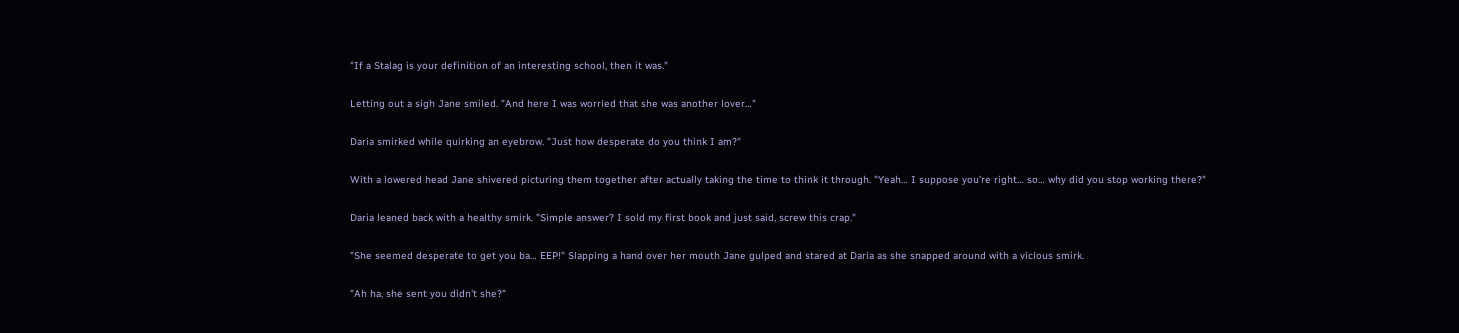"If a Stalag is your definition of an interesting school, then it was."

Letting out a sigh Jane smiled. "And here I was worried that she was another lover…"

Daria smirked while quirking an eyebrow. "Just how desperate do you think I am?"

With a lowered head Jane shivered picturing them together after actually taking the time to think it through. "Yeah… I suppose you're right… so… why did you stop working there?"

Daria leaned back with a healthy smirk. "Simple answer? I sold my first book and just said, screw this crap."

"She seemed desperate to get you ba… EEP!" Slapping a hand over her mouth Jane gulped and stared at Daria as she snapped around with a vicious smirk.

"Ah ha, she sent you didn't she?"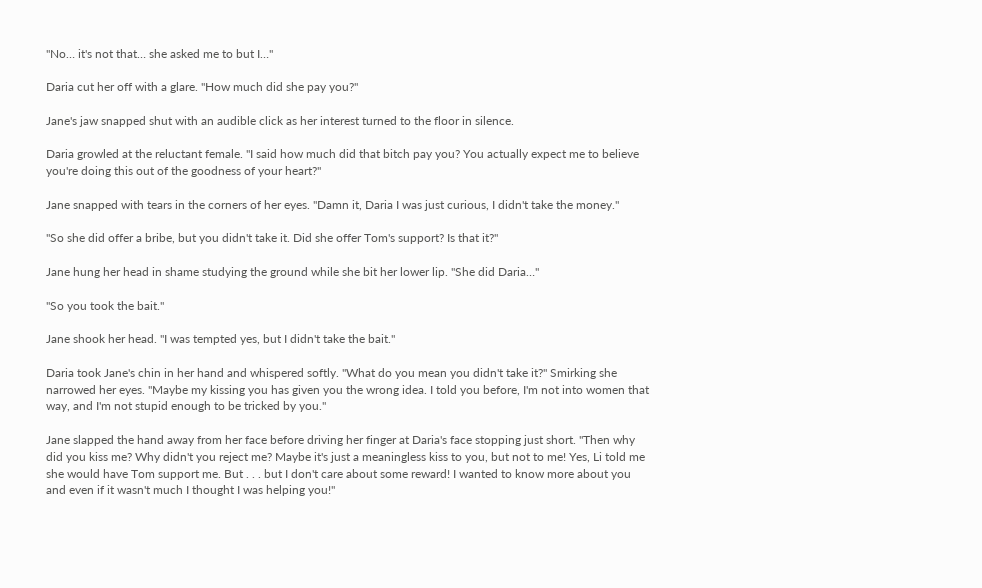"No… it's not that… she asked me to but I…"

Daria cut her off with a glare. "How much did she pay you?"

Jane's jaw snapped shut with an audible click as her interest turned to the floor in silence.

Daria growled at the reluctant female. "I said how much did that bitch pay you? You actually expect me to believe you're doing this out of the goodness of your heart?"

Jane snapped with tears in the corners of her eyes. "Damn it, Daria I was just curious, I didn't take the money."

"So she did offer a bribe, but you didn't take it. Did she offer Tom's support? Is that it?"

Jane hung her head in shame studying the ground while she bit her lower lip. "She did Daria…"

"So you took the bait."

Jane shook her head. "I was tempted yes, but I didn't take the bait."

Daria took Jane's chin in her hand and whispered softly. "What do you mean you didn't take it?" Smirking she narrowed her eyes. "Maybe my kissing you has given you the wrong idea. I told you before, I'm not into women that way, and I'm not stupid enough to be tricked by you."

Jane slapped the hand away from her face before driving her finger at Daria's face stopping just short. "Then why did you kiss me? Why didn't you reject me? Maybe it's just a meaningless kiss to you, but not to me! Yes, Li told me she would have Tom support me. But . . . but I don't care about some reward! I wanted to know more about you and even if it wasn't much I thought I was helping you!"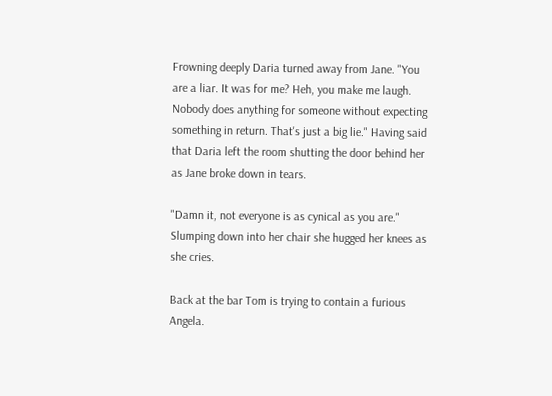Frowning deeply Daria turned away from Jane. "You are a liar. It was for me? Heh, you make me laugh. Nobody does anything for someone without expecting something in return. That's just a big lie." Having said that Daria left the room shutting the door behind her as Jane broke down in tears.

"Damn it, not everyone is as cynical as you are." Slumping down into her chair she hugged her knees as she cries.

Back at the bar Tom is trying to contain a furious Angela.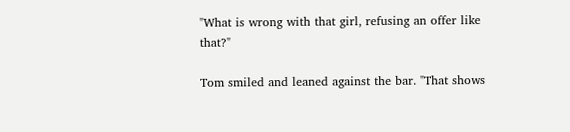"What is wrong with that girl, refusing an offer like that?"

Tom smiled and leaned against the bar. "That shows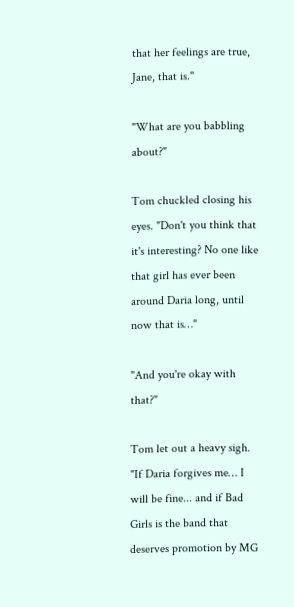that her feelings are true, Jane, that is."

"What are you babbling about?"

Tom chuckled closing his eyes. "Don't you think that it's interesting? No one like that girl has ever been around Daria long, until now that is…"

"And you're okay with that?"

Tom let out a heavy sigh. "If Daria forgives me… I will be fine... and if Bad Girls is the band that deserves promotion by MG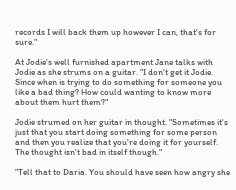records I will back them up however I can, that's for sure."

At Jodie's well furnished apartment Jane talks with Jodie as she strums on a guitar. "I don't get it Jodie. Since when is trying to do something for someone you like a bad thing? How could wanting to know more about them hurt them?"

Jodie strumed on her guitar in thought. "Sometimes it's just that you start doing something for some person and then you realize that you're doing it for yourself. The thought isn't bad in itself though."

"Tell that to Daria. You should have seen how angry she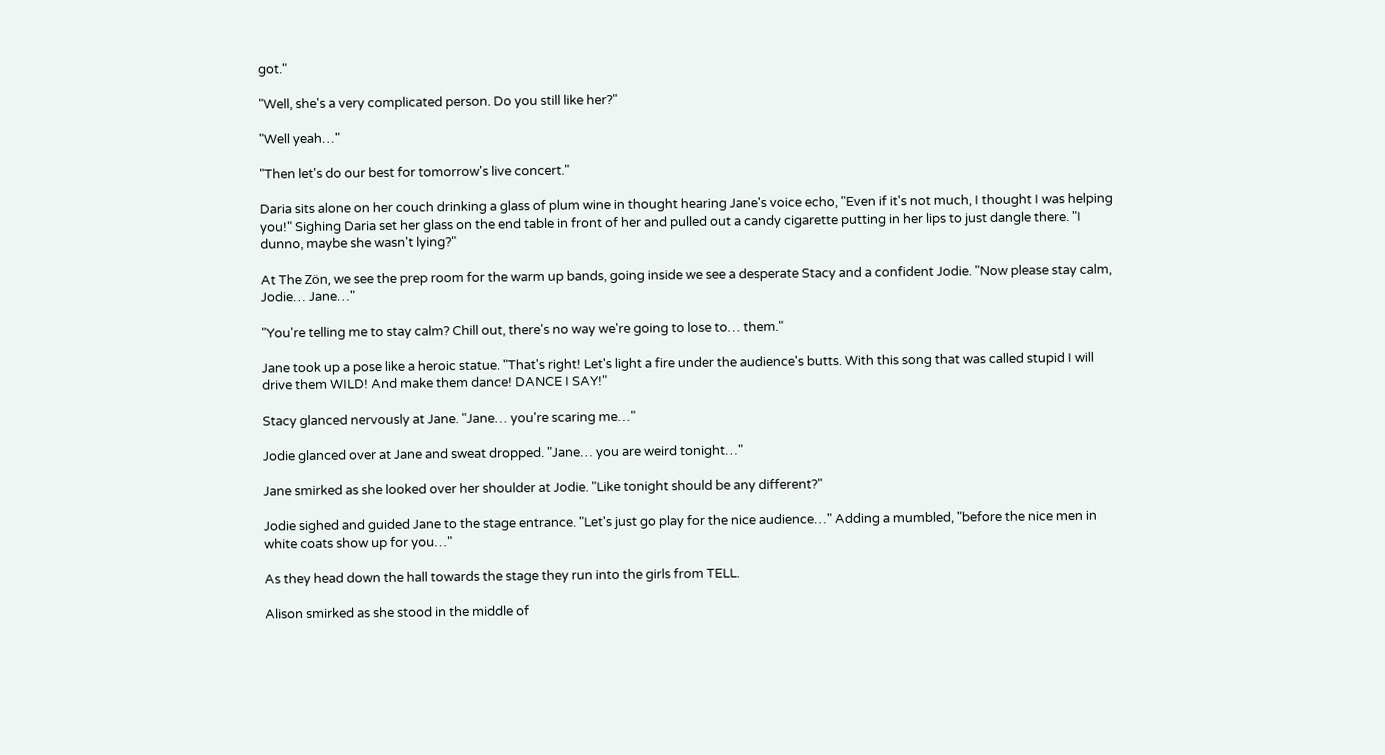got."

"Well, she's a very complicated person. Do you still like her?"

"Well yeah…"

"Then let's do our best for tomorrow's live concert."

Daria sits alone on her couch drinking a glass of plum wine in thought hearing Jane's voice echo, "Even if it's not much, I thought I was helping you!" Sighing Daria set her glass on the end table in front of her and pulled out a candy cigarette putting in her lips to just dangle there. "I dunno, maybe she wasn't lying?"

At The Zön, we see the prep room for the warm up bands, going inside we see a desperate Stacy and a confident Jodie. "Now please stay calm, Jodie… Jane…"

"You're telling me to stay calm? Chill out, there's no way we're going to lose to… them."

Jane took up a pose like a heroic statue. "That's right! Let's light a fire under the audience's butts. With this song that was called stupid I will drive them WILD! And make them dance! DANCE I SAY!"

Stacy glanced nervously at Jane. "Jane… you're scaring me…"

Jodie glanced over at Jane and sweat dropped. "Jane… you are weird tonight…"

Jane smirked as she looked over her shoulder at Jodie. "Like tonight should be any different?"

Jodie sighed and guided Jane to the stage entrance. "Let's just go play for the nice audience…" Adding a mumbled, "before the nice men in white coats show up for you…"

As they head down the hall towards the stage they run into the girls from TELL.

Alison smirked as she stood in the middle of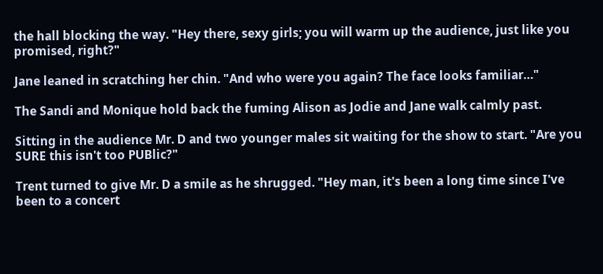the hall blocking the way. "Hey there, sexy girls; you will warm up the audience, just like you promised, right?"

Jane leaned in scratching her chin. "And who were you again? The face looks familiar…"

The Sandi and Monique hold back the fuming Alison as Jodie and Jane walk calmly past.

Sitting in the audience Mr. D and two younger males sit waiting for the show to start. "Are you SURE this isn't too PUBlic?"

Trent turned to give Mr. D a smile as he shrugged. "Hey man, it's been a long time since I've been to a concert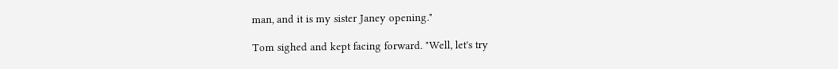man, and it is my sister Janey opening."

Tom sighed and kept facing forward. "Well, let's try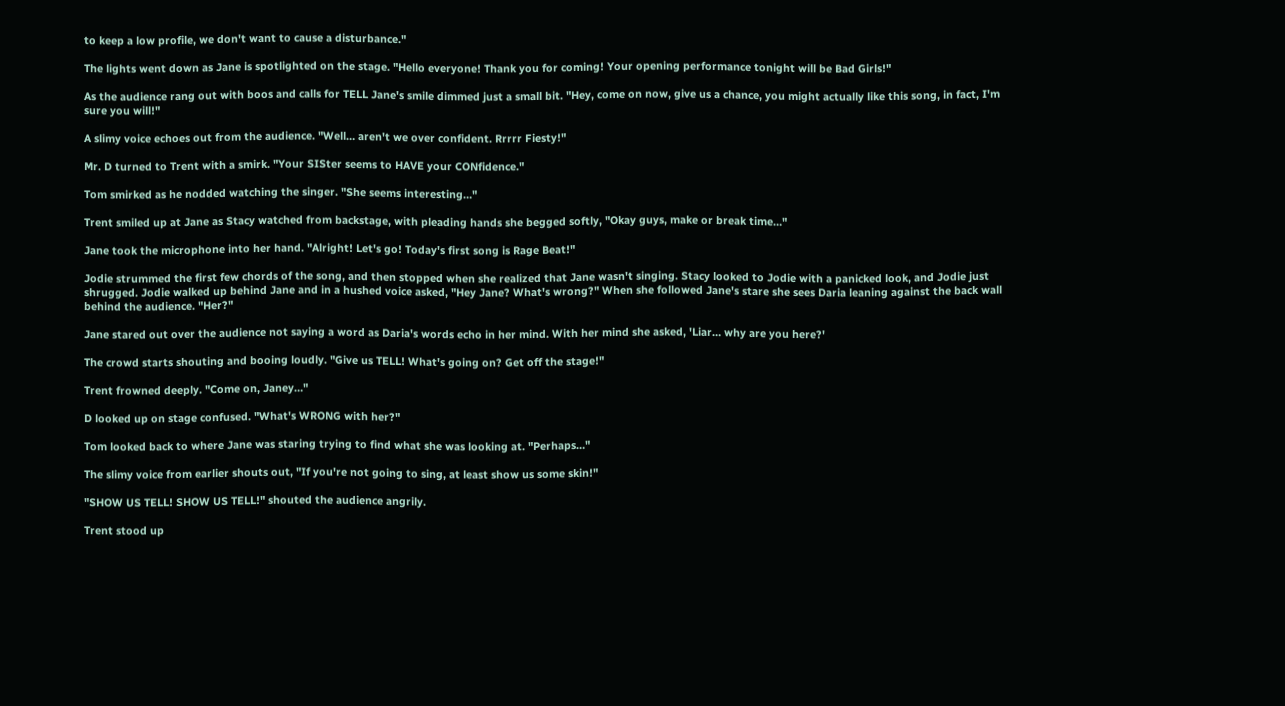to keep a low profile, we don't want to cause a disturbance."

The lights went down as Jane is spotlighted on the stage. "Hello everyone! Thank you for coming! Your opening performance tonight will be Bad Girls!"

As the audience rang out with boos and calls for TELL Jane's smile dimmed just a small bit. "Hey, come on now, give us a chance, you might actually like this song, in fact, I'm sure you will!"

A slimy voice echoes out from the audience. "Well… aren't we over confident. Rrrrr Fiesty!"

Mr. D turned to Trent with a smirk. "Your SISter seems to HAVE your CONfidence."

Tom smirked as he nodded watching the singer. "She seems interesting…"

Trent smiled up at Jane as Stacy watched from backstage, with pleading hands she begged softly, "Okay guys, make or break time…"

Jane took the microphone into her hand. "Alright! Let's go! Today's first song is Rage Beat!"

Jodie strummed the first few chords of the song, and then stopped when she realized that Jane wasn't singing. Stacy looked to Jodie with a panicked look, and Jodie just shrugged. Jodie walked up behind Jane and in a hushed voice asked, "Hey Jane? What's wrong?" When she followed Jane's stare she sees Daria leaning against the back wall behind the audience. "Her?"

Jane stared out over the audience not saying a word as Daria's words echo in her mind. With her mind she asked, 'Liar… why are you here?'

The crowd starts shouting and booing loudly. "Give us TELL! What's going on? Get off the stage!"

Trent frowned deeply. "Come on, Janey…"

D looked up on stage confused. "What's WRONG with her?"

Tom looked back to where Jane was staring trying to find what she was looking at. "Perhaps…"

The slimy voice from earlier shouts out, "If you're not going to sing, at least show us some skin!"

"SHOW US TELL! SHOW US TELL!" shouted the audience angrily.

Trent stood up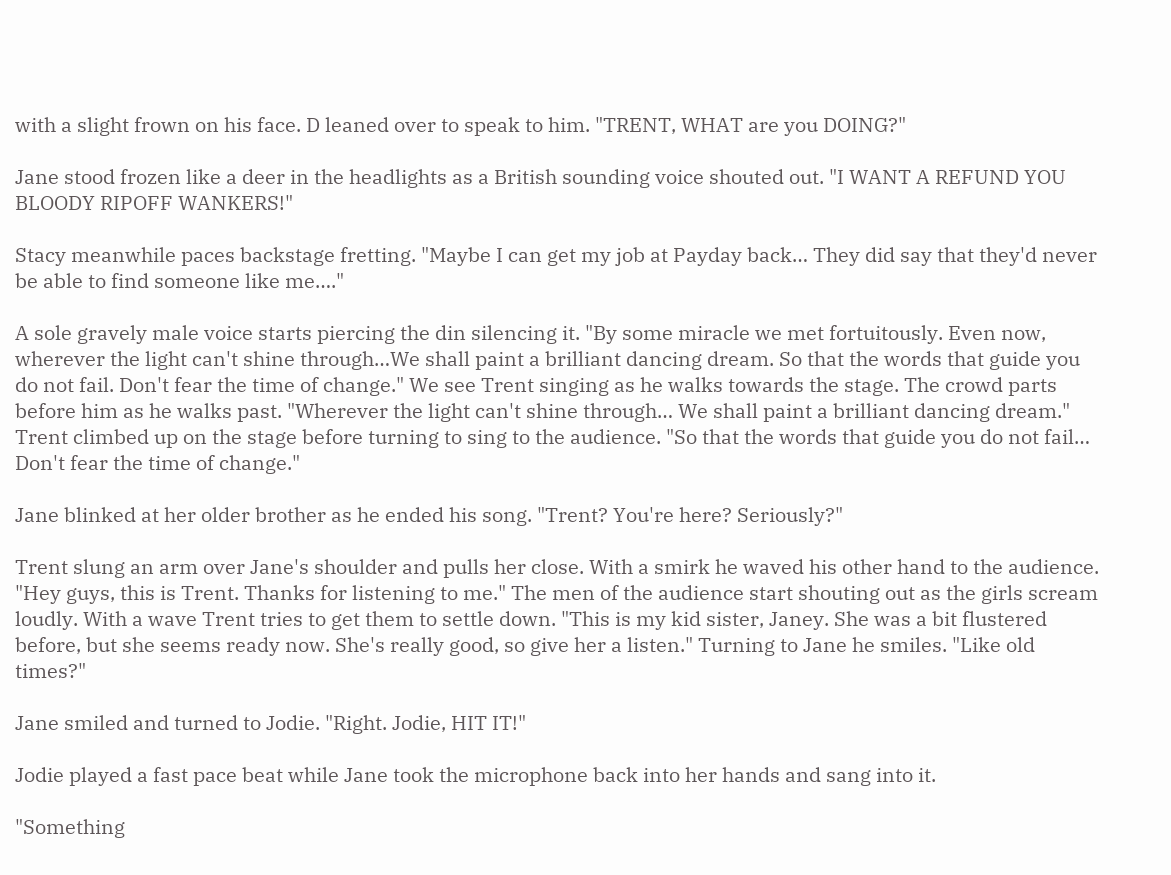with a slight frown on his face. D leaned over to speak to him. "TRENT, WHAT are you DOING?"

Jane stood frozen like a deer in the headlights as a British sounding voice shouted out. "I WANT A REFUND YOU BLOODY RIPOFF WANKERS!"

Stacy meanwhile paces backstage fretting. "Maybe I can get my job at Payday back… They did say that they'd never be able to find someone like me…."

A sole gravely male voice starts piercing the din silencing it. "By some miracle we met fortuitously. Even now, wherever the light can't shine through…We shall paint a brilliant dancing dream. So that the words that guide you do not fail. Don't fear the time of change." We see Trent singing as he walks towards the stage. The crowd parts before him as he walks past. "Wherever the light can't shine through… We shall paint a brilliant dancing dream." Trent climbed up on the stage before turning to sing to the audience. "So that the words that guide you do not fail… Don't fear the time of change."

Jane blinked at her older brother as he ended his song. "Trent? You're here? Seriously?"

Trent slung an arm over Jane's shoulder and pulls her close. With a smirk he waved his other hand to the audience. "Hey guys, this is Trent. Thanks for listening to me." The men of the audience start shouting out as the girls scream loudly. With a wave Trent tries to get them to settle down. "This is my kid sister, Janey. She was a bit flustered before, but she seems ready now. She's really good, so give her a listen." Turning to Jane he smiles. "Like old times?"

Jane smiled and turned to Jodie. "Right. Jodie, HIT IT!"

Jodie played a fast pace beat while Jane took the microphone back into her hands and sang into it.

"Something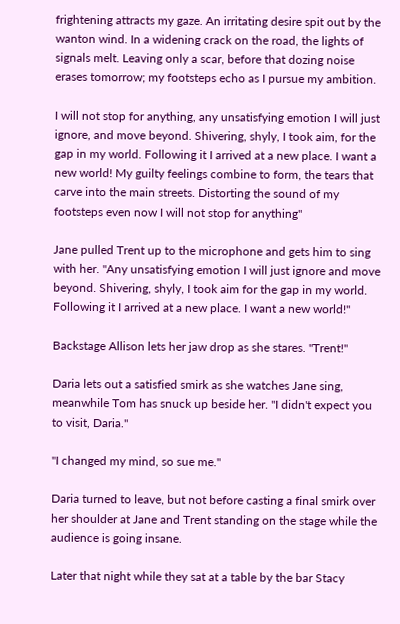frightening attracts my gaze. An irritating desire spit out by the wanton wind. In a widening crack on the road, the lights of signals melt. Leaving only a scar, before that dozing noise erases tomorrow; my footsteps echo as I pursue my ambition.

I will not stop for anything, any unsatisfying emotion I will just ignore, and move beyond. Shivering, shyly, I took aim, for the gap in my world. Following it I arrived at a new place. I want a new world! My guilty feelings combine to form, the tears that carve into the main streets. Distorting the sound of my footsteps even now I will not stop for anything"

Jane pulled Trent up to the microphone and gets him to sing with her. "Any unsatisfying emotion I will just ignore and move beyond. Shivering, shyly, I took aim for the gap in my world. Following it I arrived at a new place. I want a new world!"

Backstage Allison lets her jaw drop as she stares. "Trent!"

Daria lets out a satisfied smirk as she watches Jane sing, meanwhile Tom has snuck up beside her. "I didn't expect you to visit, Daria."

"I changed my mind, so sue me."

Daria turned to leave, but not before casting a final smirk over her shoulder at Jane and Trent standing on the stage while the audience is going insane.

Later that night while they sat at a table by the bar Stacy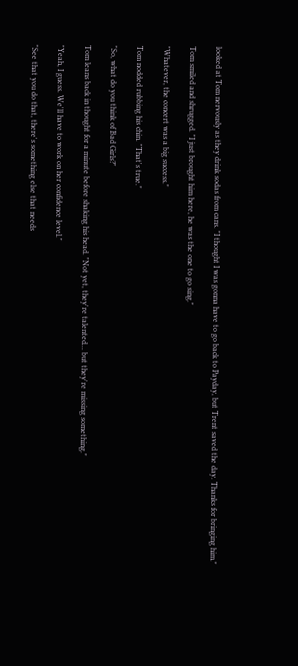looked at Tom nervously as they drink sodas from cans. "I thought I was gonna have to go back to Payday, but Trent saved the day. Thanks for bringing him."

Tom smiled and shrugged. "I just brought him here, he was the one to go sing."

"Whatever, the concert was a big success."

Tom nodded rubbing his chin. "That's true."

"So, what do you think of Bad Girls?"

Tom leans back in thought for a minute before shaking his head. "Not yet, they're talented... but they're missing something."

"Yeah, I guess. We'll have to work on her confidence level."

"See that you do that, there's something else that needs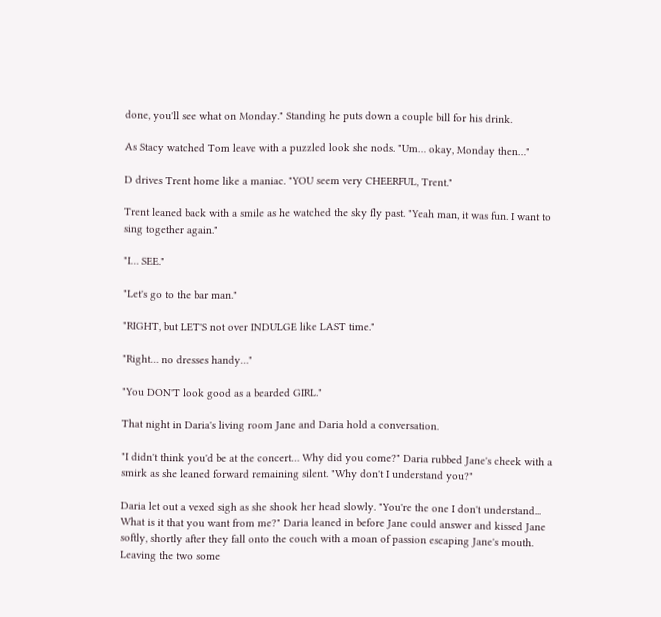done, you'll see what on Monday." Standing he puts down a couple bill for his drink.

As Stacy watched Tom leave with a puzzled look she nods. "Um… okay, Monday then…"

D drives Trent home like a maniac. "YOU seem very CHEERFUL, Trent."

Trent leaned back with a smile as he watched the sky fly past. "Yeah man, it was fun. I want to sing together again."

"I… SEE."

"Let's go to the bar man."

"RIGHT, but LET'S not over INDULGE like LAST time."

"Right… no dresses handy…"

"You DON'T look good as a bearded GIRL."

That night in Daria's living room Jane and Daria hold a conversation.

"I didn't think you'd be at the concert… Why did you come?" Daria rubbed Jane's cheek with a smirk as she leaned forward remaining silent. "Why don't I understand you?"

Daria let out a vexed sigh as she shook her head slowly. "You're the one I don't understand... What is it that you want from me?" Daria leaned in before Jane could answer and kissed Jane softly, shortly after they fall onto the couch with a moan of passion escaping Jane's mouth. Leaving the two some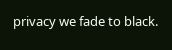privacy we fade to black.